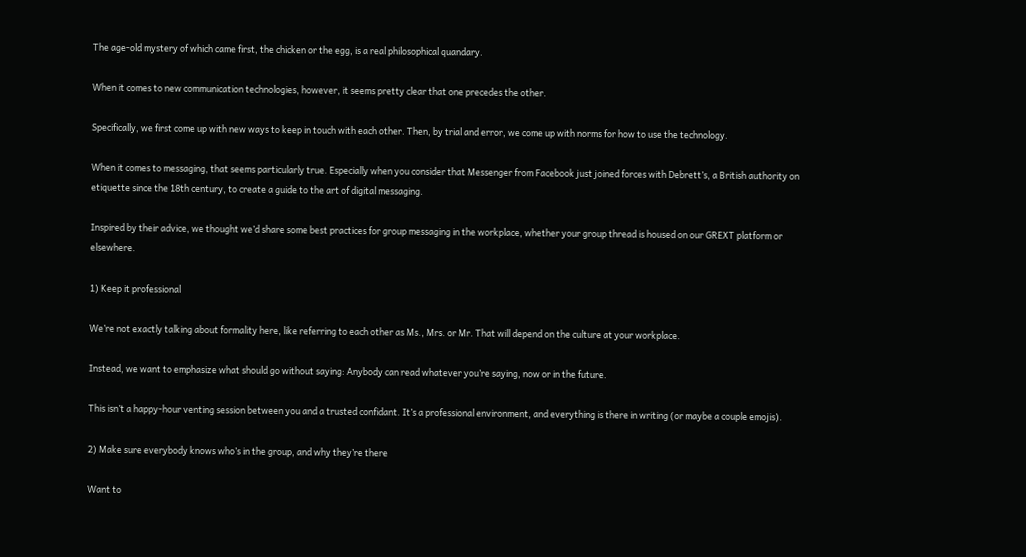The age-old mystery of which came first, the chicken or the egg, is a real philosophical quandary.

When it comes to new communication technologies, however, it seems pretty clear that one precedes the other.

Specifically, we first come up with new ways to keep in touch with each other. Then, by trial and error, we come up with norms for how to use the technology.

When it comes to messaging, that seems particularly true. Especially when you consider that Messenger from Facebook just joined forces with Debrett’s, a British authority on etiquette since the 18th century, to create a guide to the art of digital messaging.

Inspired by their advice, we thought we’d share some best practices for group messaging in the workplace, whether your group thread is housed on our GREXT platform or elsewhere.

1) Keep it professional

We’re not exactly talking about formality here, like referring to each other as Ms., Mrs. or Mr. That will depend on the culture at your workplace.

Instead, we want to emphasize what should go without saying: Anybody can read whatever you’re saying, now or in the future.

This isn’t a happy-hour venting session between you and a trusted confidant. It’s a professional environment, and everything is there in writing (or maybe a couple emojis).

2) Make sure everybody knows who’s in the group, and why they’re there

Want to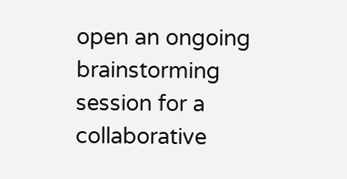open an ongoing brainstorming session for a collaborative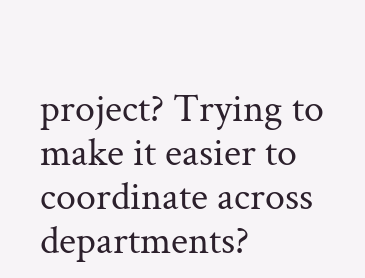project? Trying to make it easier to coordinate across departments?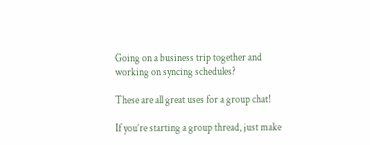Going on a business trip together and working on syncing schedules?

These are all great uses for a group chat!

If you’re starting a group thread, just make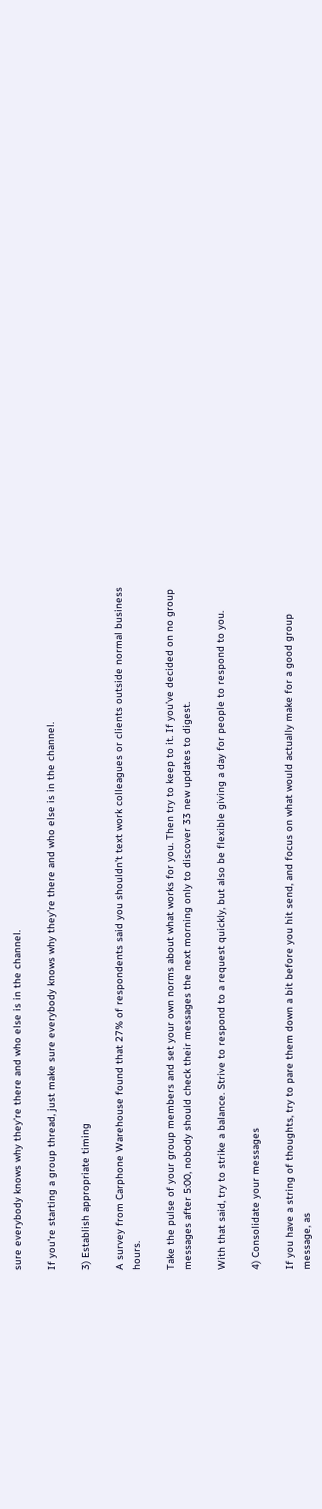sure everybody knows why they’re there and who else is in the channel.

If you're starting a group thread, just make sure everybody knows why they're there and who else is in the channel.

3) Establish appropriate timing

A survey from Carphone Warehouse found that 27% of respondents said you shouldn’t text work colleagues or clients outside normal business hours.

Take the pulse of your group members and set your own norms about what works for you. Then try to keep to it. If you’ve decided on no group messages after 5:00, nobody should check their messages the next morning only to discover 33 new updates to digest.

With that said, try to strike a balance. Strive to respond to a request quickly, but also be flexible giving a day for people to respond to you.

4) Consolidate your messages

If you have a string of thoughts, try to pare them down a bit before you hit send, and focus on what would actually make for a good group message, as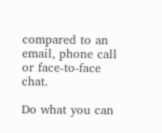compared to an email, phone call or face-to-face chat.

Do what you can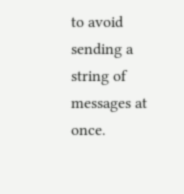to avoid sending a string of messages at once.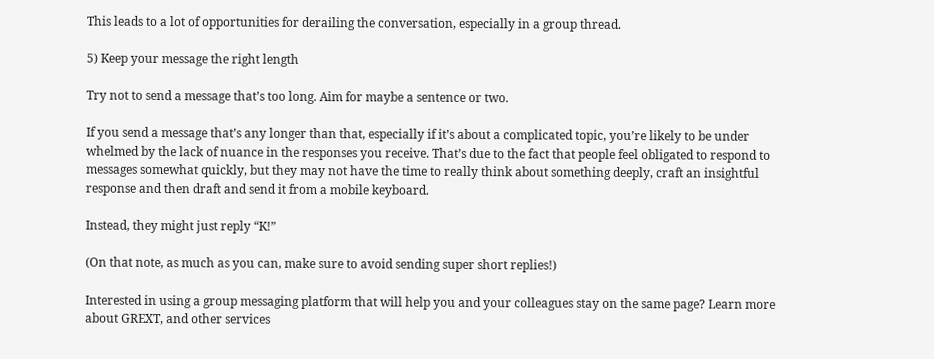This leads to a lot of opportunities for derailing the conversation, especially in a group thread.

5) Keep your message the right length

Try not to send a message that’s too long. Aim for maybe a sentence or two.

If you send a message that’s any longer than that, especially if it’s about a complicated topic, you’re likely to be under whelmed by the lack of nuance in the responses you receive. That’s due to the fact that people feel obligated to respond to messages somewhat quickly, but they may not have the time to really think about something deeply, craft an insightful response and then draft and send it from a mobile keyboard.

Instead, they might just reply “K!”

(On that note, as much as you can, make sure to avoid sending super short replies!)

Interested in using a group messaging platform that will help you and your colleagues stay on the same page? Learn more about GREXT, and other services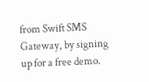from Swift SMS Gateway, by signing up for a free demo.